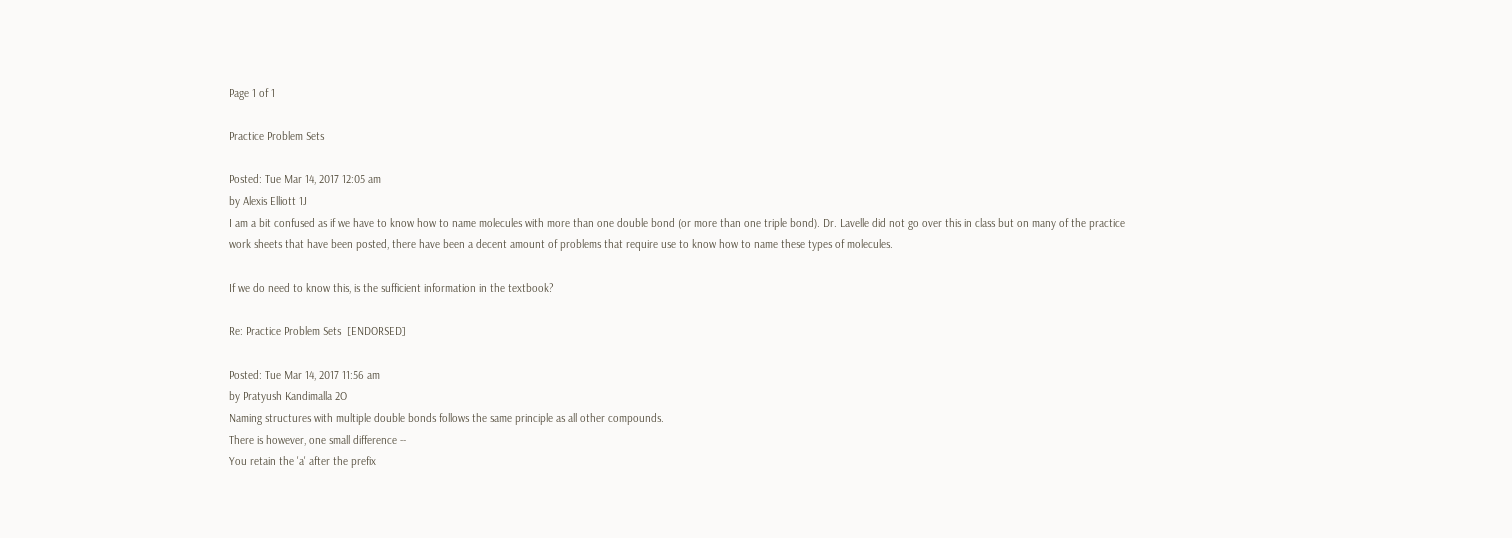Page 1 of 1

Practice Problem Sets

Posted: Tue Mar 14, 2017 12:05 am
by Alexis Elliott 1J
I am a bit confused as if we have to know how to name molecules with more than one double bond (or more than one triple bond). Dr. Lavelle did not go over this in class but on many of the practice work sheets that have been posted, there have been a decent amount of problems that require use to know how to name these types of molecules.

If we do need to know this, is the sufficient information in the textbook?

Re: Practice Problem Sets  [ENDORSED]

Posted: Tue Mar 14, 2017 11:56 am
by Pratyush Kandimalla 2O
Naming structures with multiple double bonds follows the same principle as all other compounds.
There is however, one small difference --
You retain the 'a' after the prefix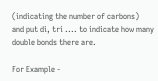(indicating the number of carbons)
and put di, tri .... to indicate how many double bonds there are.

For Example -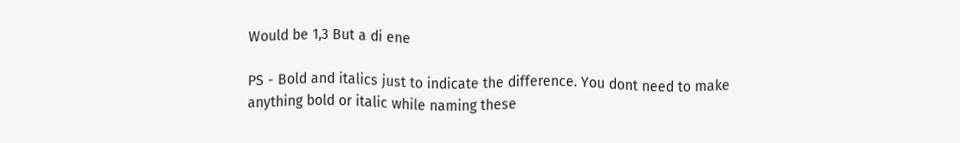Would be 1,3 But a di ene

PS - Bold and italics just to indicate the difference. You dont need to make anything bold or italic while naming these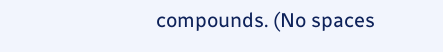compounds. (No spaces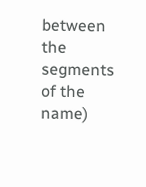between the segments of the name)